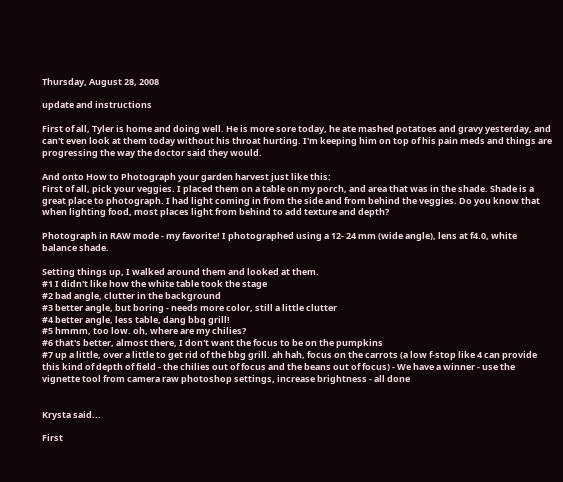Thursday, August 28, 2008

update and instructions

First of all, Tyler is home and doing well. He is more sore today, he ate mashed potatoes and gravy yesterday, and can't even look at them today without his throat hurting. I'm keeping him on top of his pain meds and things are progressing the way the doctor said they would.

And onto How to Photograph your garden harvest just like this:
First of all, pick your veggies. I placed them on a table on my porch, and area that was in the shade. Shade is a great place to photograph. I had light coming in from the side and from behind the veggies. Do you know that when lighting food, most places light from behind to add texture and depth?

Photograph in RAW mode - my favorite! I photographed using a 12- 24 mm (wide angle), lens at f4.0, white balance shade.

Setting things up, I walked around them and looked at them.
#1 I didn't like how the white table took the stage
#2 bad angle, clutter in the background
#3 better angle, but boring - needs more color, still a little clutter
#4 better angle, less table, dang bbq grill!
#5 hmmm, too low. oh, where are my chilies?
#6 that's better, almost there, I don't want the focus to be on the pumpkins
#7 up a little, over a little to get rid of the bbg grill. ah hah, focus on the carrots (a low f-stop like 4 can provide this kind of depth of field - the chilies out of focus and the beans out of focus) - We have a winner - use the vignette tool from camera raw photoshop settings, increase brightness - all done


Krysta said...

First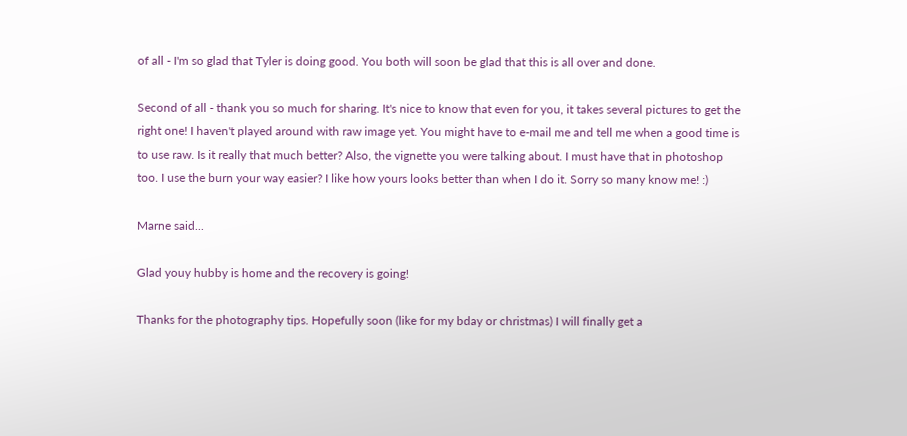of all - I'm so glad that Tyler is doing good. You both will soon be glad that this is all over and done.

Second of all - thank you so much for sharing. It's nice to know that even for you, it takes several pictures to get the right one! I haven't played around with raw image yet. You might have to e-mail me and tell me when a good time is to use raw. Is it really that much better? Also, the vignette you were talking about. I must have that in photoshop too. I use the burn your way easier? I like how yours looks better than when I do it. Sorry so many know me! :)

Marne said...

Glad youy hubby is home and the recovery is going!

Thanks for the photography tips. Hopefully soon (like for my bday or christmas) I will finally get a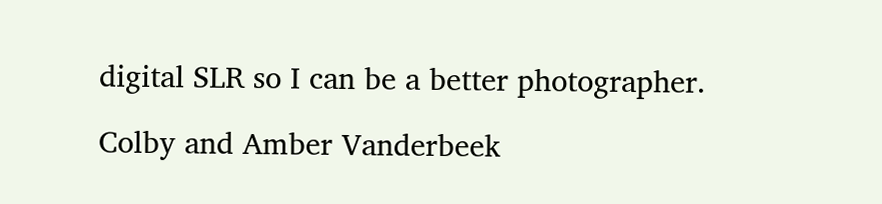digital SLR so I can be a better photographer.

Colby and Amber Vanderbeek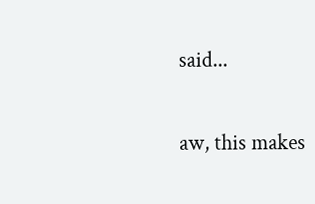said...

aw, this makes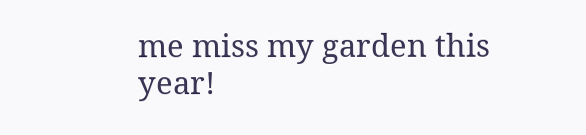me miss my garden this year!